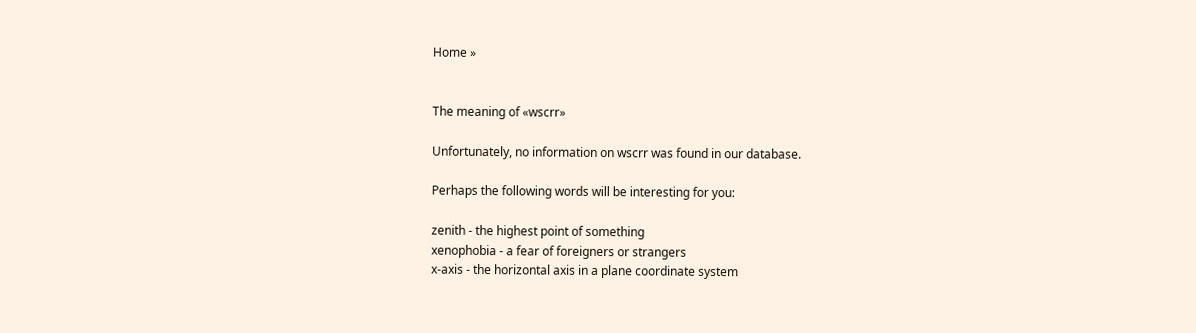Home »


The meaning of «wscrr»

Unfortunately, no information on wscrr was found in our database.

Perhaps the following words will be interesting for you:

zenith - the highest point of something
xenophobia - a fear of foreigners or strangers
x-axis - the horizontal axis in a plane coordinate system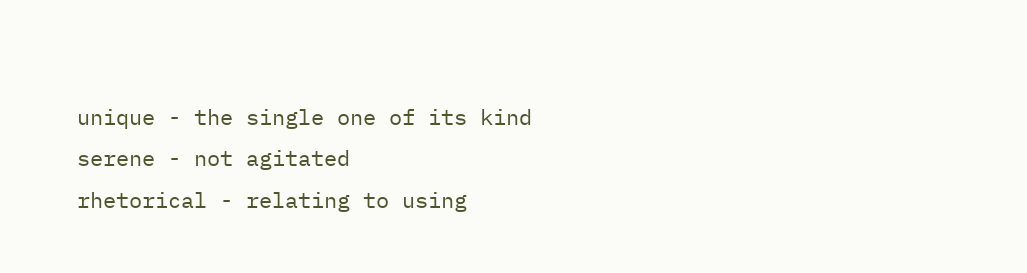unique - the single one of its kind
serene - not agitated
rhetorical - relating to using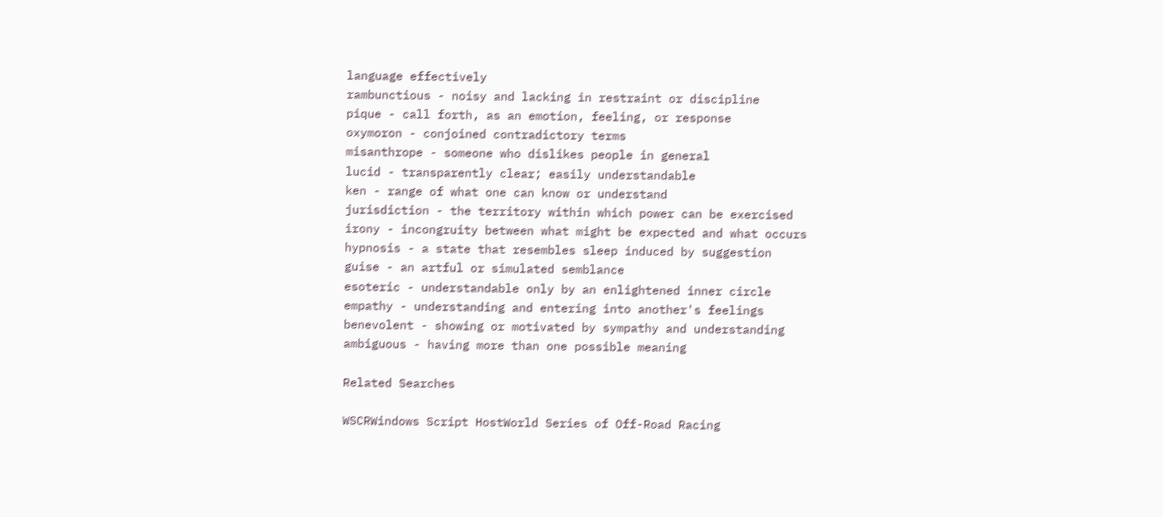language effectively
rambunctious - noisy and lacking in restraint or discipline
pique - call forth, as an emotion, feeling, or response
oxymoron - conjoined contradictory terms
misanthrope - someone who dislikes people in general
lucid - transparently clear; easily understandable
ken - range of what one can know or understand
jurisdiction - the territory within which power can be exercised
irony - incongruity between what might be expected and what occurs
hypnosis - a state that resembles sleep induced by suggestion
guise - an artful or simulated semblance
esoteric - understandable only by an enlightened inner circle
empathy - understanding and entering into another's feelings
benevolent - showing or motivated by sympathy and understanding
ambiguous - having more than one possible meaning

Related Searches

WSCRWindows Script HostWorld Series of Off-Road Racing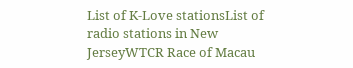List of K-Love stationsList of radio stations in New JerseyWTCR Race of Macau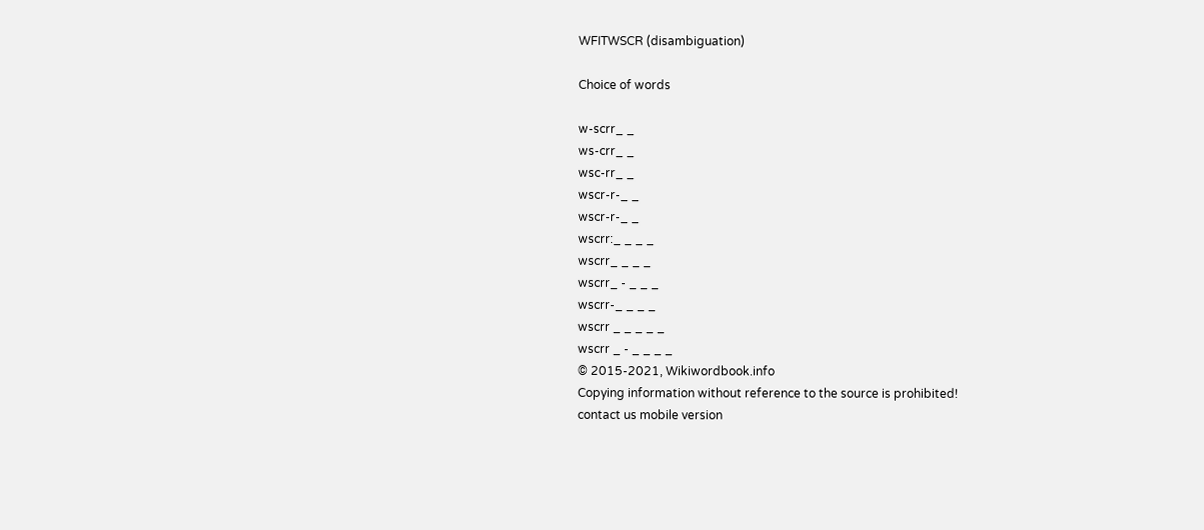WFITWSCR (disambiguation)

Choice of words

w-scrr_ _
ws-crr_ _
wsc-rr_ _
wscr-r-_ _
wscr-r-_ _
wscrr:_ _ _ _
wscrr_ _ _ _
wscrr_ - _ _ _
wscrr-_ _ _ _
wscrr _ _ _ _ _
wscrr _ - _ _ _ _
© 2015-2021, Wikiwordbook.info
Copying information without reference to the source is prohibited!
contact us mobile version